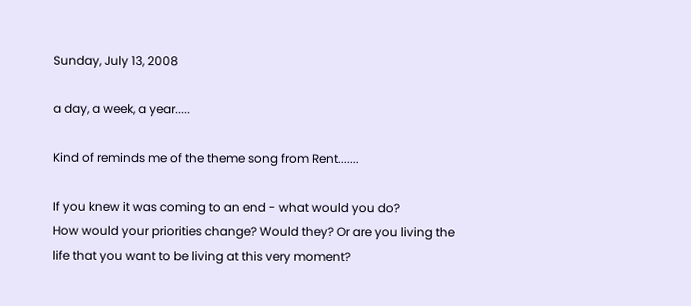Sunday, July 13, 2008

a day, a week, a year.....

Kind of reminds me of the theme song from Rent.......

If you knew it was coming to an end - what would you do?
How would your priorities change? Would they? Or are you living the life that you want to be living at this very moment?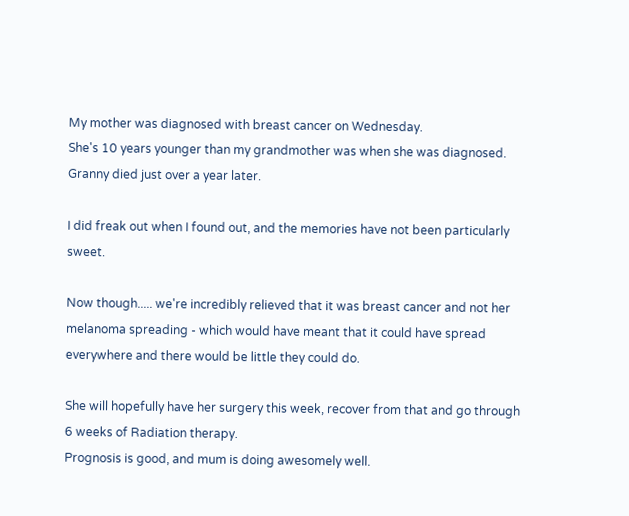My mother was diagnosed with breast cancer on Wednesday.
She's 10 years younger than my grandmother was when she was diagnosed. Granny died just over a year later.

I did freak out when I found out, and the memories have not been particularly sweet.

Now though..... we're incredibly relieved that it was breast cancer and not her melanoma spreading - which would have meant that it could have spread everywhere and there would be little they could do.

She will hopefully have her surgery this week, recover from that and go through 6 weeks of Radiation therapy.
Prognosis is good, and mum is doing awesomely well.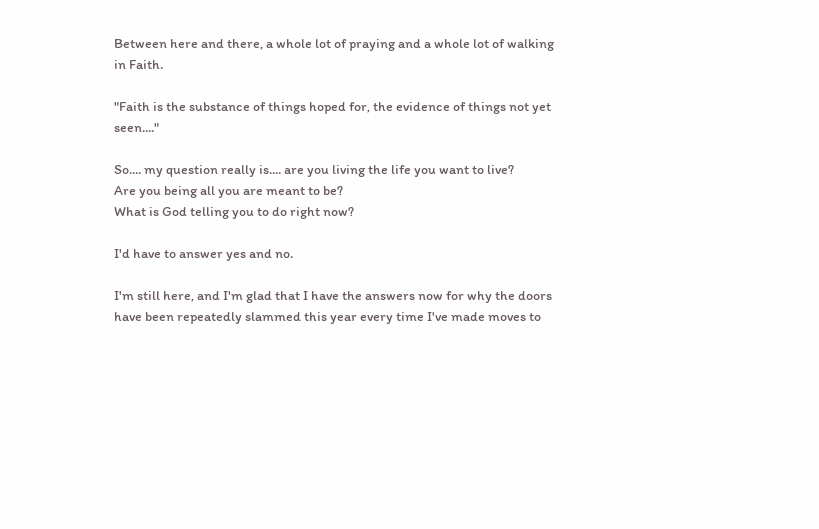Between here and there, a whole lot of praying and a whole lot of walking in Faith.

"Faith is the substance of things hoped for, the evidence of things not yet seen...."

So.... my question really is.... are you living the life you want to live?
Are you being all you are meant to be?
What is God telling you to do right now?

I'd have to answer yes and no.

I'm still here, and I'm glad that I have the answers now for why the doors have been repeatedly slammed this year every time I've made moves to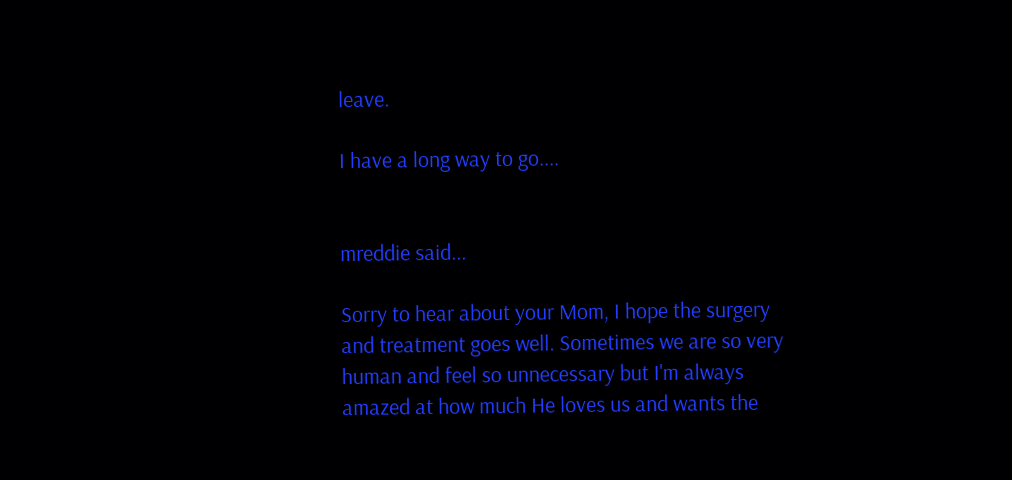leave.

I have a long way to go....


mreddie said...

Sorry to hear about your Mom, I hope the surgery and treatment goes well. Sometimes we are so very human and feel so unnecessary but I'm always amazed at how much He loves us and wants the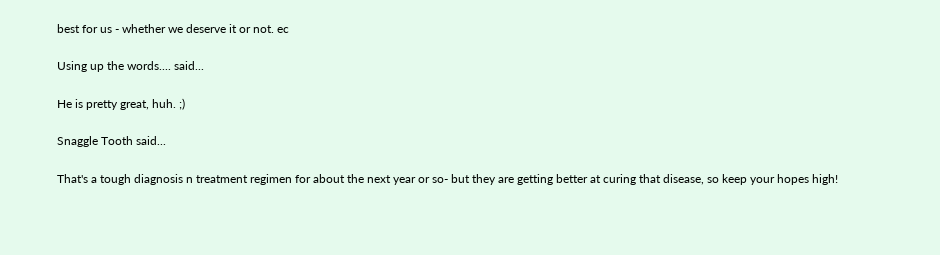best for us - whether we deserve it or not. ec

Using up the words.... said...

He is pretty great, huh. ;)

Snaggle Tooth said...

That's a tough diagnosis n treatment regimen for about the next year or so- but they are getting better at curing that disease, so keep your hopes high!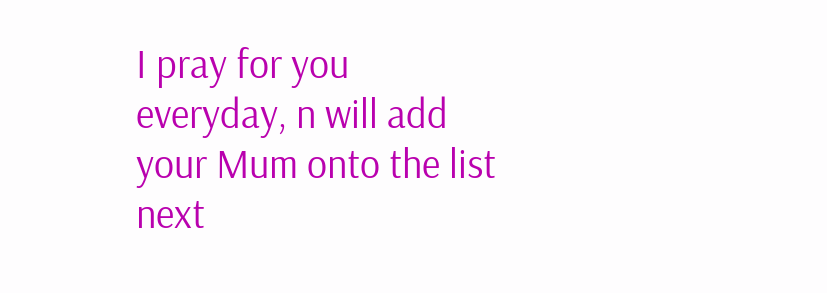I pray for you everyday, n will add your Mum onto the list next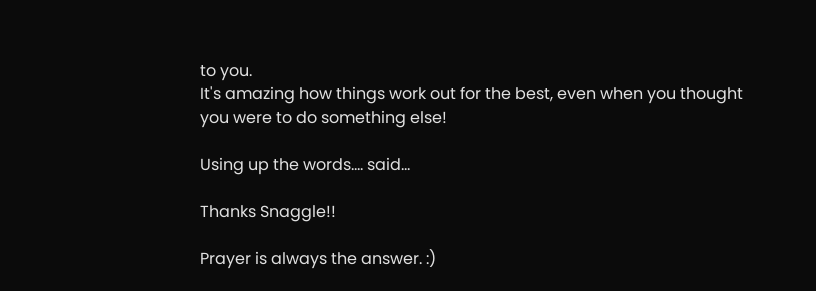to you.
It's amazing how things work out for the best, even when you thought you were to do something else!

Using up the words.... said...

Thanks Snaggle!!

Prayer is always the answer. :)